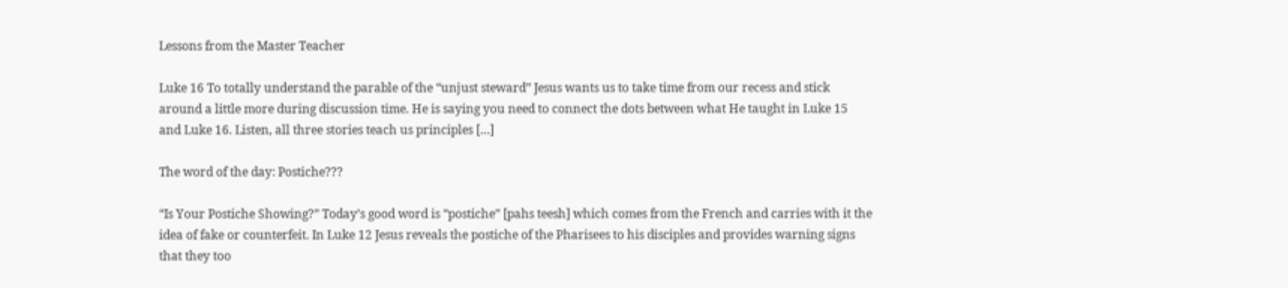Lessons from the Master Teacher

Luke 16 To totally understand the parable of the “unjust steward” Jesus wants us to take time from our recess and stick around a little more during discussion time. He is saying you need to connect the dots between what He taught in Luke 15 and Luke 16. Listen, all three stories teach us principles […]

The word of the day: Postiche???

“Is Your Postiche Showing?” Today’s good word is “postiche” [pahs teesh] which comes from the French and carries with it the idea of fake or counterfeit. In Luke 12 Jesus reveals the postiche of the Pharisees to his disciples and provides warning signs that they too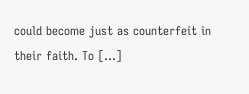could become just as counterfeit in their faith. To […]